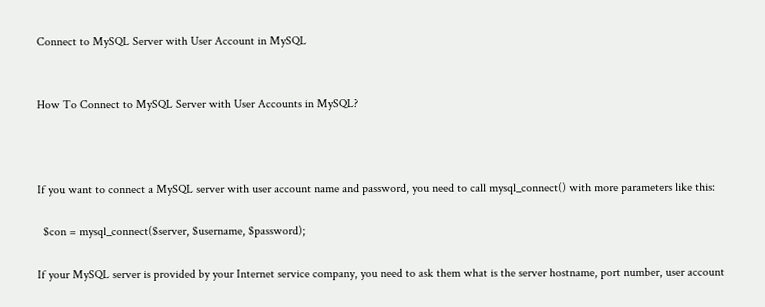Connect to MySQL Server with User Account in MySQL


How To Connect to MySQL Server with User Accounts in MySQL?



If you want to connect a MySQL server with user account name and password, you need to call mysql_connect() with more parameters like this:

  $con = mysql_connect($server, $username, $password);

If your MySQL server is provided by your Internet service company, you need to ask them what is the server hostname, port number, user account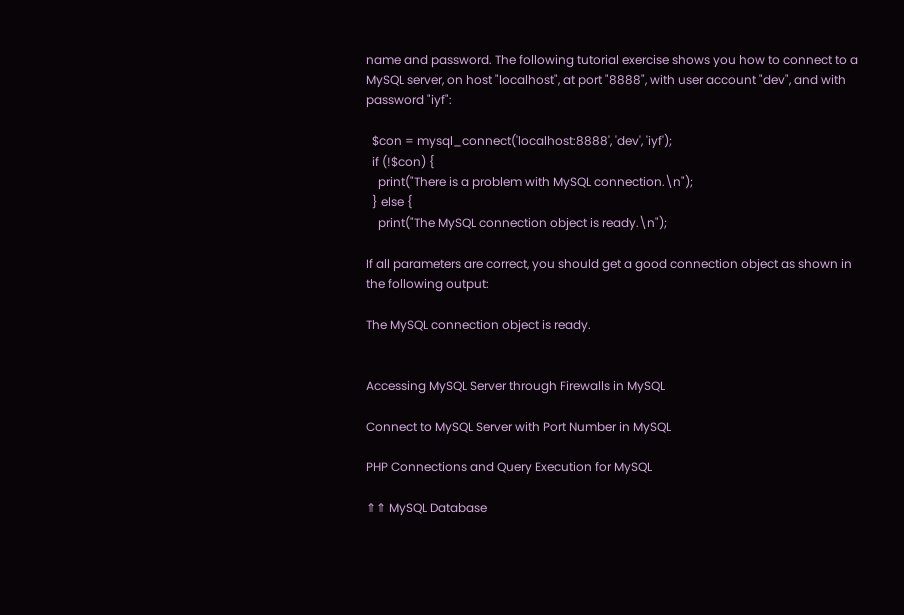name and password. The following tutorial exercise shows you how to connect to a MySQL server, on host "localhost", at port "8888", with user account "dev", and with password "iyf":

  $con = mysql_connect('localhost:8888', 'dev', 'iyf');
  if (!$con) {
    print("There is a problem with MySQL connection.\n");
  } else {
    print("The MySQL connection object is ready.\n");

If all parameters are correct, you should get a good connection object as shown in the following output:

The MySQL connection object is ready.


Accessing MySQL Server through Firewalls in MySQL

Connect to MySQL Server with Port Number in MySQL

PHP Connections and Query Execution for MySQL

⇑⇑ MySQL Database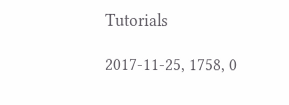Tutorials

2017-11-25, 1758, 0